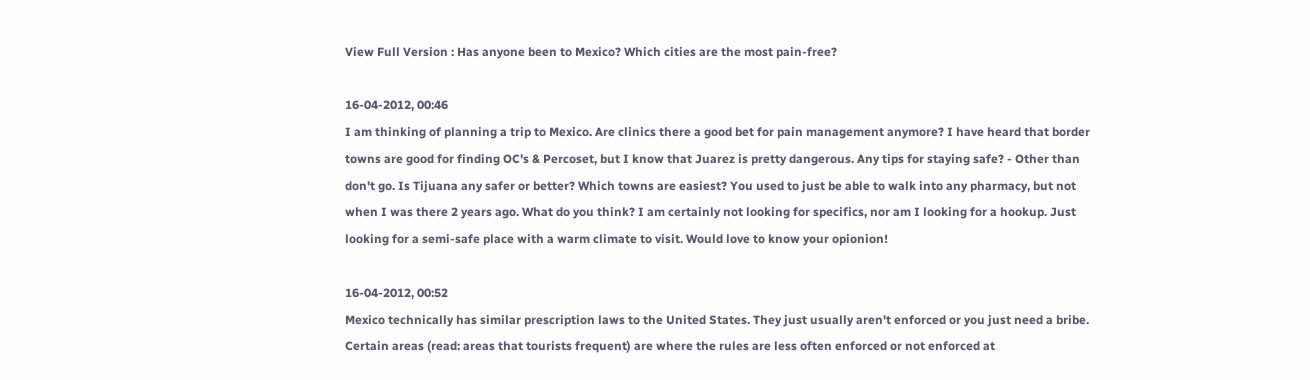View Full Version : Has anyone been to Mexico? Which cities are the most pain-free?

16-04-2012, 00:46
I am thinking of planning a trip to Mexico. Are clinics there a good bet for pain management anymore? I have heard that border towns are good for finding OC's & Percoset, but I know that Juarez is pretty dangerous. Any tips for staying safe? - Other than don't go. Is Tijuana any safer or better? Which towns are easiest? You used to just be able to walk into any pharmacy, but not when I was there 2 years ago. What do you think? I am certainly not looking for specifics, nor am I looking for a hookup. Just looking for a semi-safe place with a warm climate to visit. Would love to know your opionion!

16-04-2012, 00:52
Mexico technically has similar prescription laws to the United States. They just usually aren't enforced or you just need a bribe. Certain areas (read: areas that tourists frequent) are where the rules are less often enforced or not enforced at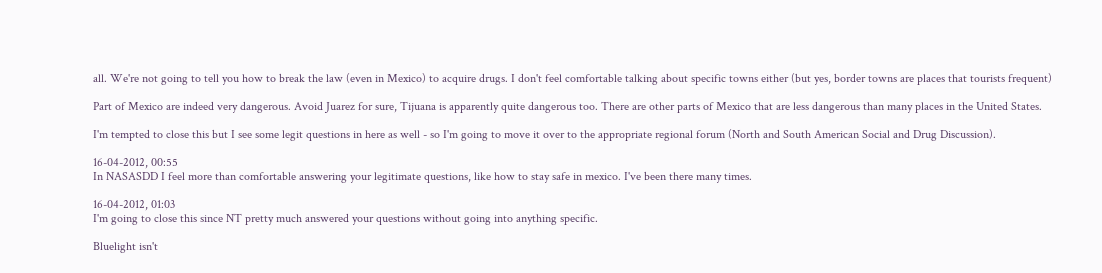all. We're not going to tell you how to break the law (even in Mexico) to acquire drugs. I don't feel comfortable talking about specific towns either (but yes, border towns are places that tourists frequent)

Part of Mexico are indeed very dangerous. Avoid Juarez for sure, Tijuana is apparently quite dangerous too. There are other parts of Mexico that are less dangerous than many places in the United States.

I'm tempted to close this but I see some legit questions in here as well - so I'm going to move it over to the appropriate regional forum (North and South American Social and Drug Discussion).

16-04-2012, 00:55
In NASASDD I feel more than comfortable answering your legitimate questions, like how to stay safe in mexico. I've been there many times.

16-04-2012, 01:03
I'm going to close this since NT pretty much answered your questions without going into anything specific.

Bluelight isn't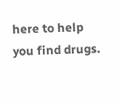here to help you find drugs.